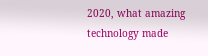2020, what amazing technology made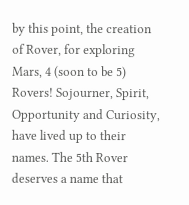by this point, the creation of Rover, for exploring Mars, 4 (soon to be 5) Rovers! Sojourner, Spirit, Opportunity and Curiosity, have lived up to their names. The 5th Rover deserves a name that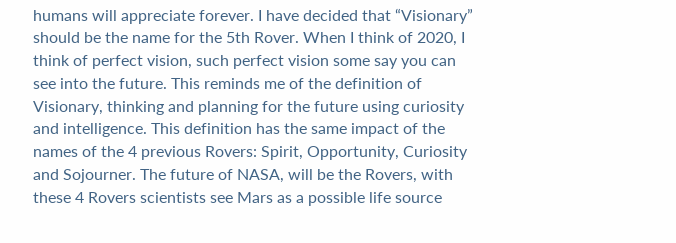humans will appreciate forever. I have decided that “Visionary” should be the name for the 5th Rover. When I think of 2020, I think of perfect vision, such perfect vision some say you can see into the future. This reminds me of the definition of Visionary, thinking and planning for the future using curiosity and intelligence. This definition has the same impact of the names of the 4 previous Rovers: Spirit, Opportunity, Curiosity and Sojourner. The future of NASA, will be the Rovers, with these 4 Rovers scientists see Mars as a possible life source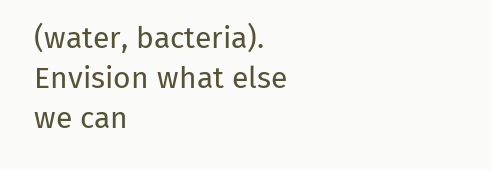(water, bacteria). Envision what else we can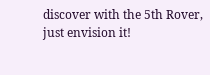discover with the 5th Rover, just envision it!